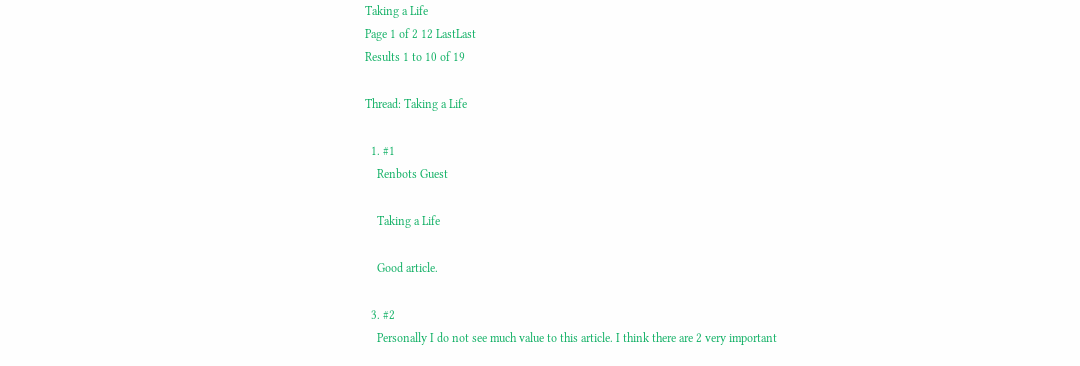Taking a Life
Page 1 of 2 12 LastLast
Results 1 to 10 of 19

Thread: Taking a Life

  1. #1
    Renbots Guest

    Taking a Life

    Good article.

  3. #2
    Personally I do not see much value to this article. I think there are 2 very important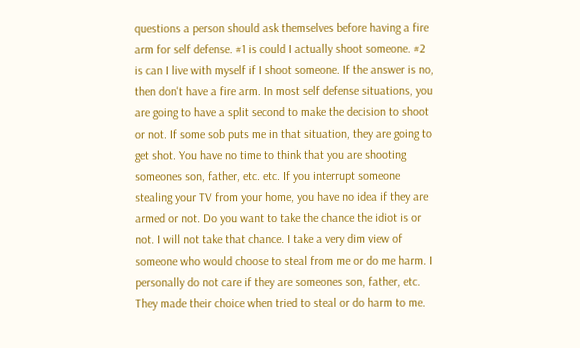questions a person should ask themselves before having a fire arm for self defense. #1 is could I actually shoot someone. #2 is can I live with myself if I shoot someone. If the answer is no, then don't have a fire arm. In most self defense situations, you are going to have a split second to make the decision to shoot or not. If some sob puts me in that situation, they are going to get shot. You have no time to think that you are shooting someones son, father, etc. etc. If you interrupt someone stealing your TV from your home, you have no idea if they are armed or not. Do you want to take the chance the idiot is or not. I will not take that chance. I take a very dim view of someone who would choose to steal from me or do me harm. I personally do not care if they are someones son, father, etc. They made their choice when tried to steal or do harm to me.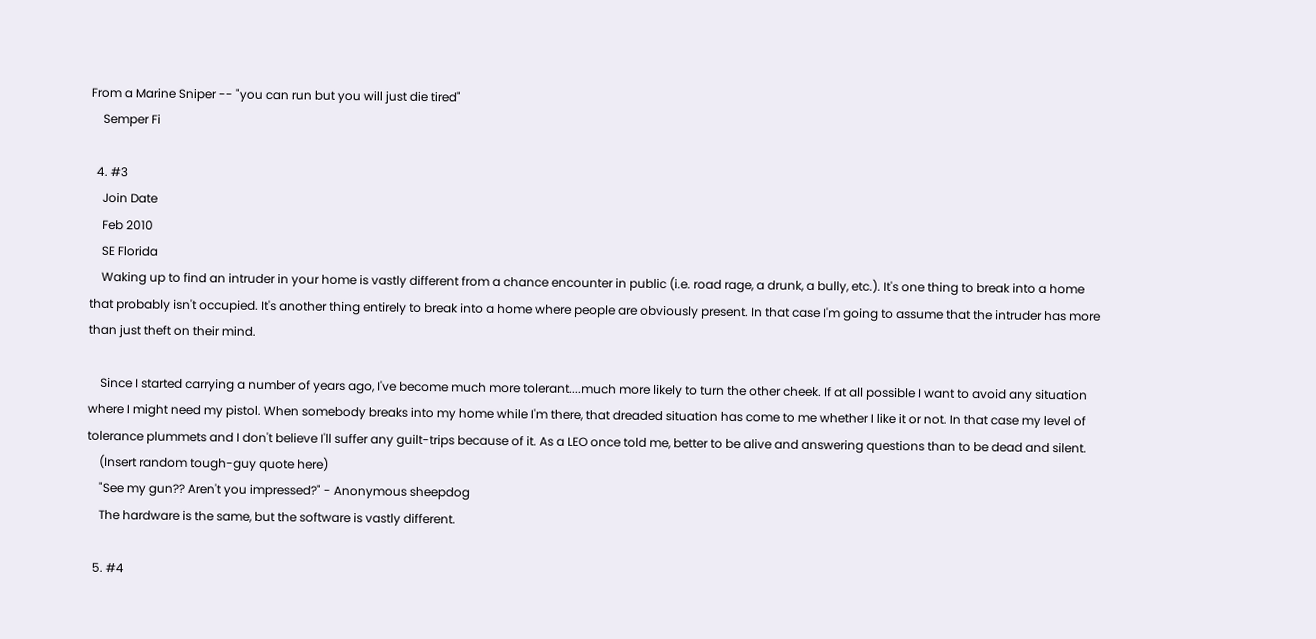From a Marine Sniper -- "you can run but you will just die tired"
    Semper Fi

  4. #3
    Join Date
    Feb 2010
    SE Florida
    Waking up to find an intruder in your home is vastly different from a chance encounter in public (i.e. road rage, a drunk, a bully, etc.). It's one thing to break into a home that probably isn't occupied. It's another thing entirely to break into a home where people are obviously present. In that case I'm going to assume that the intruder has more than just theft on their mind.

    Since I started carrying a number of years ago, I've become much more tolerant....much more likely to turn the other cheek. If at all possible I want to avoid any situation where I might need my pistol. When somebody breaks into my home while I'm there, that dreaded situation has come to me whether I like it or not. In that case my level of tolerance plummets and I don't believe I'll suffer any guilt-trips because of it. As a LEO once told me, better to be alive and answering questions than to be dead and silent.
    (Insert random tough-guy quote here)
    "See my gun?? Aren't you impressed?" - Anonymous sheepdog
    The hardware is the same, but the software is vastly different.

  5. #4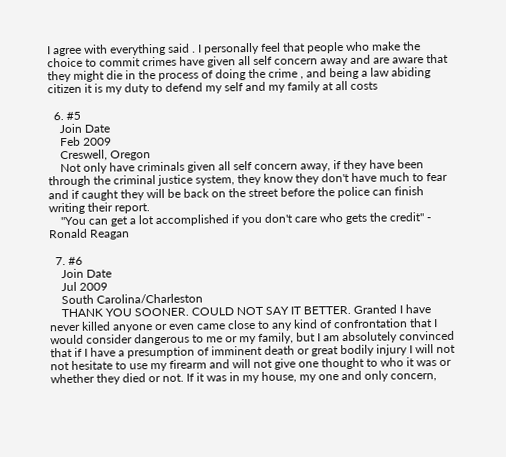I agree with everything said . I personally feel that people who make the choice to commit crimes have given all self concern away and are aware that they might die in the process of doing the crime , and being a law abiding citizen it is my duty to defend my self and my family at all costs

  6. #5
    Join Date
    Feb 2009
    Creswell, Oregon
    Not only have criminals given all self concern away, if they have been through the criminal justice system, they know they don't have much to fear and if caught they will be back on the street before the police can finish writing their report.
    "You can get a lot accomplished if you don't care who gets the credit" - Ronald Reagan

  7. #6
    Join Date
    Jul 2009
    South Carolina/Charleston
    THANK YOU SOONER. COULD NOT SAY IT BETTER. Granted I have never killed anyone or even came close to any kind of confrontation that I would consider dangerous to me or my family, but I am absolutely convinced that if I have a presumption of imminent death or great bodily injury I will not not hesitate to use my firearm and will not give one thought to who it was or whether they died or not. If it was in my house, my one and only concern,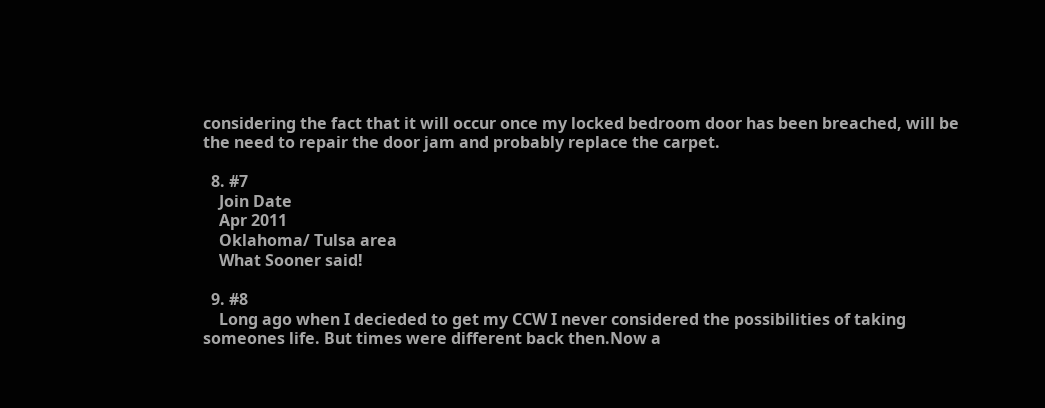considering the fact that it will occur once my locked bedroom door has been breached, will be the need to repair the door jam and probably replace the carpet.

  8. #7
    Join Date
    Apr 2011
    Oklahoma/ Tulsa area
    What Sooner said!

  9. #8
    Long ago when I decieded to get my CCW I never considered the possibilities of taking someones life. But times were different back then.Now a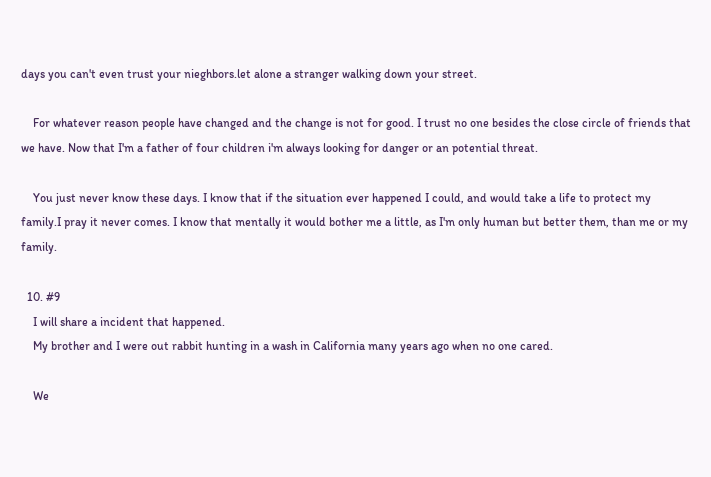days you can't even trust your nieghbors.let alone a stranger walking down your street.

    For whatever reason people have changed and the change is not for good. I trust no one besides the close circle of friends that we have. Now that I'm a father of four children i'm always looking for danger or an potential threat.

    You just never know these days. I know that if the situation ever happened I could, and would take a life to protect my family.I pray it never comes. I know that mentally it would bother me a little, as I'm only human but better them, than me or my family.

  10. #9
    I will share a incident that happened.
    My brother and I were out rabbit hunting in a wash in California many years ago when no one cared.

    We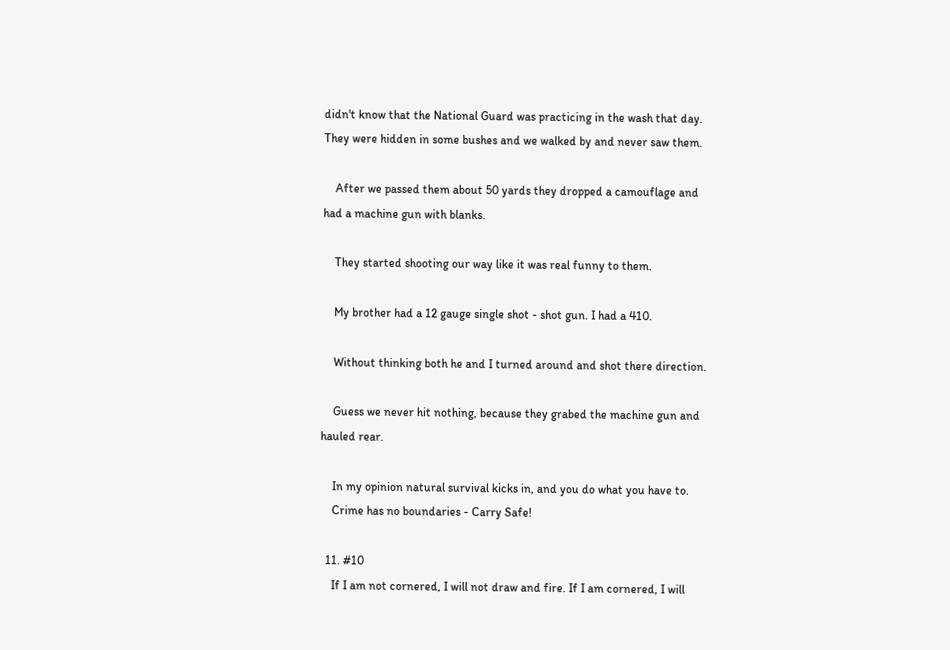didn't know that the National Guard was practicing in the wash that day. They were hidden in some bushes and we walked by and never saw them.

    After we passed them about 50 yards they dropped a camouflage and had a machine gun with blanks.

    They started shooting our way like it was real funny to them.

    My brother had a 12 gauge single shot - shot gun. I had a 410.

    Without thinking both he and I turned around and shot there direction.

    Guess we never hit nothing, because they grabed the machine gun and hauled rear.

    In my opinion natural survival kicks in, and you do what you have to.
    Crime has no boundaries - Carry Safe!

  11. #10
    If I am not cornered, I will not draw and fire. If I am cornered, I will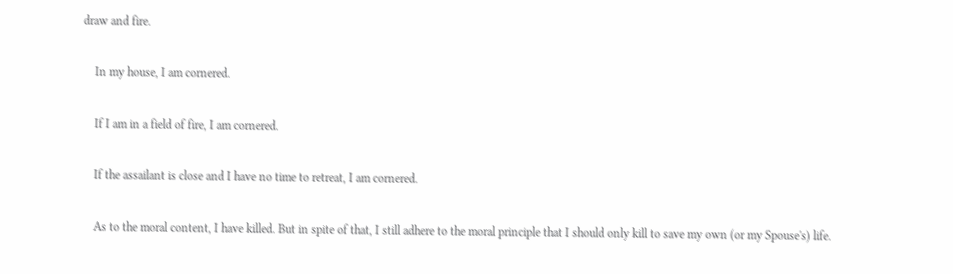draw and fire.

    In my house, I am cornered.

    If I am in a field of fire, I am cornered.

    If the assailant is close and I have no time to retreat, I am cornered.

    As to the moral content, I have killed. But in spite of that, I still adhere to the moral principle that I should only kill to save my own (or my Spouse's) life.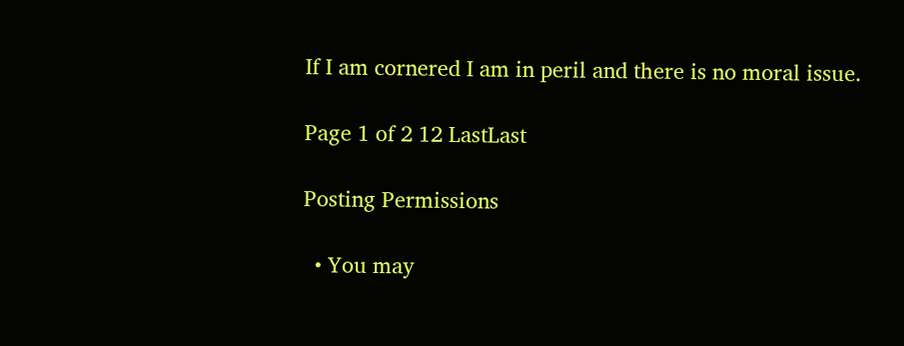If I am cornered I am in peril and there is no moral issue.

Page 1 of 2 12 LastLast

Posting Permissions

  • You may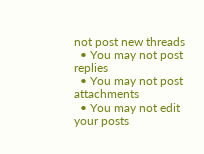not post new threads
  • You may not post replies
  • You may not post attachments
  • You may not edit your posts